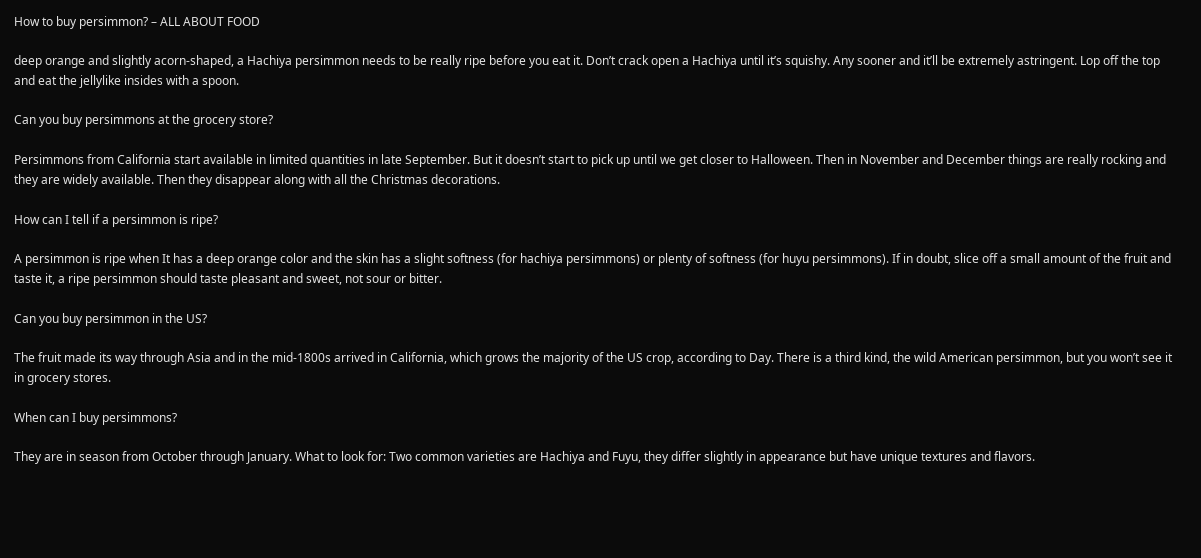How to buy persimmon? – ALL ABOUT FOOD

deep orange and slightly acorn-shaped, a Hachiya persimmon needs to be really ripe before you eat it. Don’t crack open a Hachiya until it’s squishy. Any sooner and it’ll be extremely astringent. Lop off the top and eat the jellylike insides with a spoon.

Can you buy persimmons at the grocery store?

Persimmons from California start available in limited quantities in late September. But it doesn’t start to pick up until we get closer to Halloween. Then in November and December things are really rocking and they are widely available. Then they disappear along with all the Christmas decorations.

How can I tell if a persimmon is ripe?

A persimmon is ripe when It has a deep orange color and the skin has a slight softness (for hachiya persimmons) or plenty of softness (for huyu persimmons). If in doubt, slice off a small amount of the fruit and taste it, a ripe persimmon should taste pleasant and sweet, not sour or bitter.

Can you buy persimmon in the US?

The fruit made its way through Asia and in the mid-1800s arrived in California, which grows the majority of the US crop, according to Day. There is a third kind, the wild American persimmon, but you won’t see it in grocery stores.

When can I buy persimmons?

They are in season from October through January. What to look for: Two common varieties are Hachiya and Fuyu, they differ slightly in appearance but have unique textures and flavors.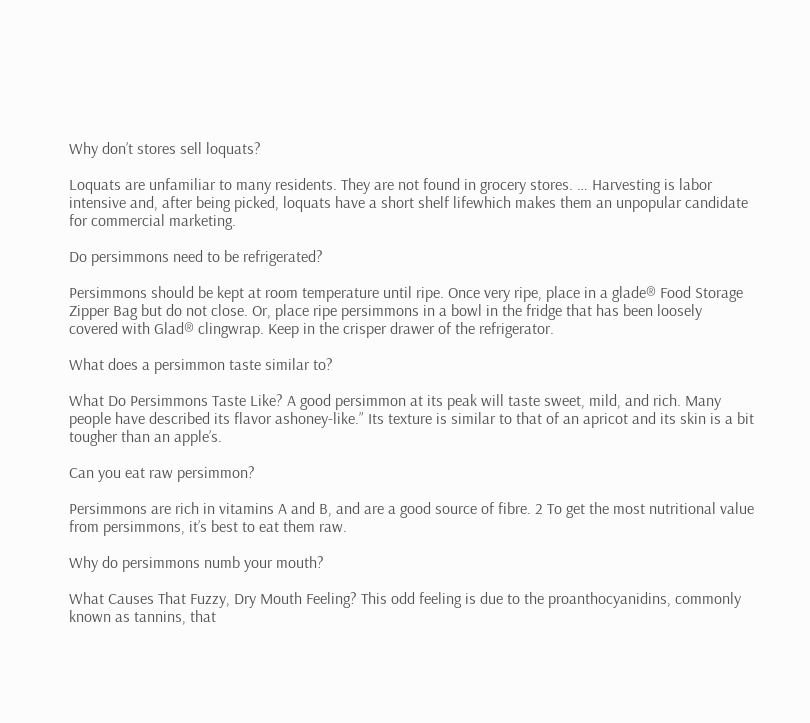Why don’t stores sell loquats?

Loquats are unfamiliar to many residents. They are not found in grocery stores. … Harvesting is labor intensive and, after being picked, loquats have a short shelf lifewhich makes them an unpopular candidate for commercial marketing.

Do persimmons need to be refrigerated?

Persimmons should be kept at room temperature until ripe. Once very ripe, place in a glade® Food Storage Zipper Bag but do not close. Or, place ripe persimmons in a bowl in the fridge that has been loosely covered with Glad® clingwrap. Keep in the crisper drawer of the refrigerator.

What does a persimmon taste similar to?

What Do Persimmons Taste Like? A good persimmon at its peak will taste sweet, mild, and rich. Many people have described its flavor ashoney-like.” Its texture is similar to that of an apricot and its skin is a bit tougher than an apple’s.

Can you eat raw persimmon?

Persimmons are rich in vitamins A and B, and are a good source of fibre. 2 To get the most nutritional value from persimmons, it’s best to eat them raw.

Why do persimmons numb your mouth?

What Causes That Fuzzy, Dry Mouth Feeling? This odd feeling is due to the proanthocyanidins, commonly known as tannins, that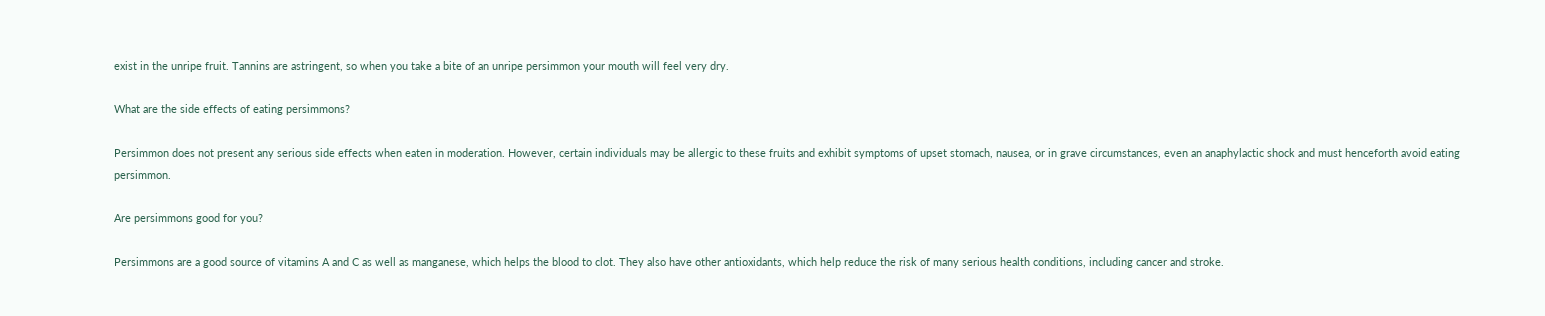exist in the unripe fruit. Tannins are astringent, so when you take a bite of an unripe persimmon your mouth will feel very dry.

What are the side effects of eating persimmons?

Persimmon does not present any serious side effects when eaten in moderation. However, certain individuals may be allergic to these fruits and exhibit symptoms of upset stomach, nausea, or in grave circumstances, even an anaphylactic shock and must henceforth avoid eating persimmon.

Are persimmons good for you?

Persimmons are a good source of vitamins A and C as well as manganese, which helps the blood to clot. They also have other antioxidants, which help reduce the risk of many serious health conditions, including cancer and stroke.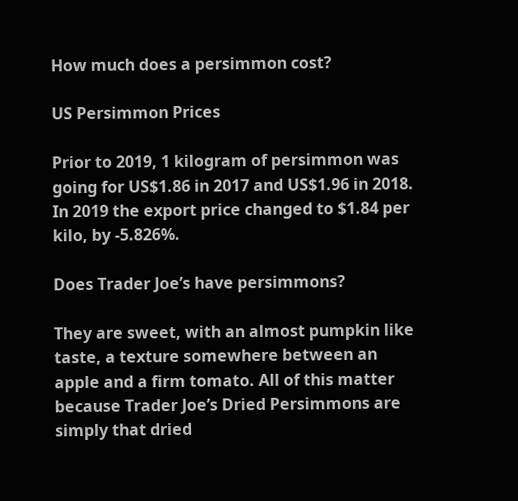How much does a persimmon cost?

US Persimmon Prices

Prior to 2019, 1 kilogram of persimmon was going for US$1.86 in 2017 and US$1.96 in 2018. In 2019 the export price changed to $1.84 per kilo, by -5.826%.

Does Trader Joe’s have persimmons?

They are sweet, with an almost pumpkin like taste, a texture somewhere between an apple and a firm tomato. All of this matter because Trader Joe’s Dried Persimmons are simply that dried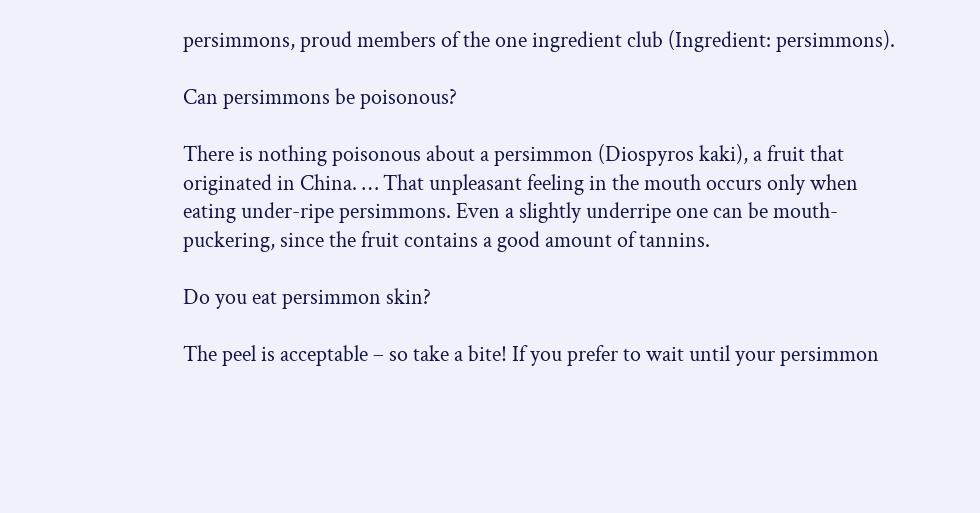persimmons, proud members of the one ingredient club (Ingredient: persimmons).

Can persimmons be poisonous?

There is nothing poisonous about a persimmon (Diospyros kaki), a fruit that originated in China. … That unpleasant feeling in the mouth occurs only when eating under-ripe persimmons. Even a slightly underripe one can be mouth-puckering, since the fruit contains a good amount of tannins.

Do you eat persimmon skin?

The peel is acceptable – so take a bite! If you prefer to wait until your persimmon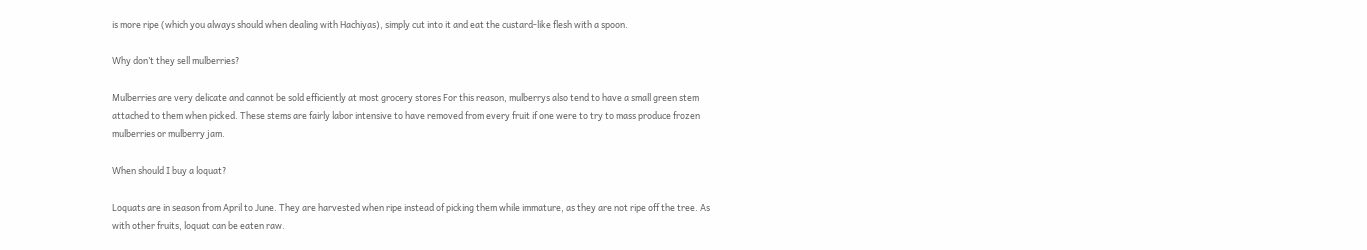is more ripe (which you always should when dealing with Hachiyas), simply cut into it and eat the custard-like flesh with a spoon.

Why don’t they sell mulberries?

Mulberries are very delicate and cannot be sold efficiently at most grocery stores For this reason, mulberrys also tend to have a small green stem attached to them when picked. These stems are fairly labor intensive to have removed from every fruit if one were to try to mass produce frozen mulberries or mulberry jam.

When should I buy a loquat?

Loquats are in season from April to June. They are harvested when ripe instead of picking them while immature, as they are not ripe off the tree. As with other fruits, loquat can be eaten raw.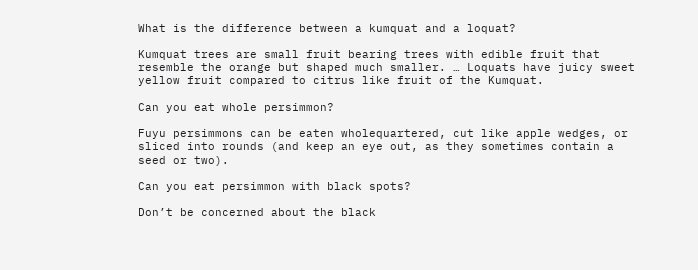What is the difference between a kumquat and a loquat?

Kumquat trees are small fruit bearing trees with edible fruit that resemble the orange but shaped much smaller. … Loquats have juicy sweet yellow fruit compared to citrus like fruit of the Kumquat.

Can you eat whole persimmon?

Fuyu persimmons can be eaten wholequartered, cut like apple wedges, or sliced into rounds (and keep an eye out, as they sometimes contain a seed or two).

Can you eat persimmon with black spots?

Don’t be concerned about the black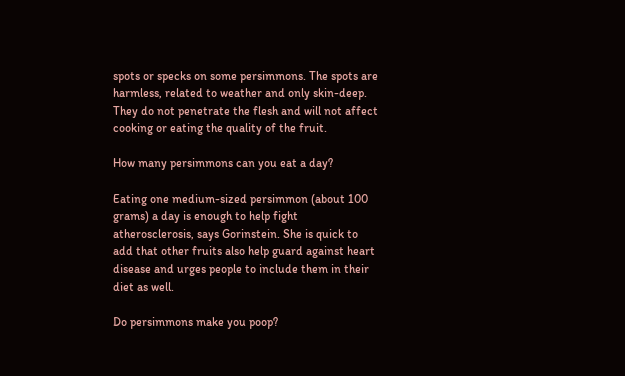spots or specks on some persimmons. The spots are harmless, related to weather and only skin-deep. They do not penetrate the flesh and will not affect cooking or eating the quality of the fruit.

How many persimmons can you eat a day?

Eating one medium-sized persimmon (about 100 grams) a day is enough to help fight atherosclerosis, says Gorinstein. She is quick to add that other fruits also help guard against heart disease and urges people to include them in their diet as well.

Do persimmons make you poop?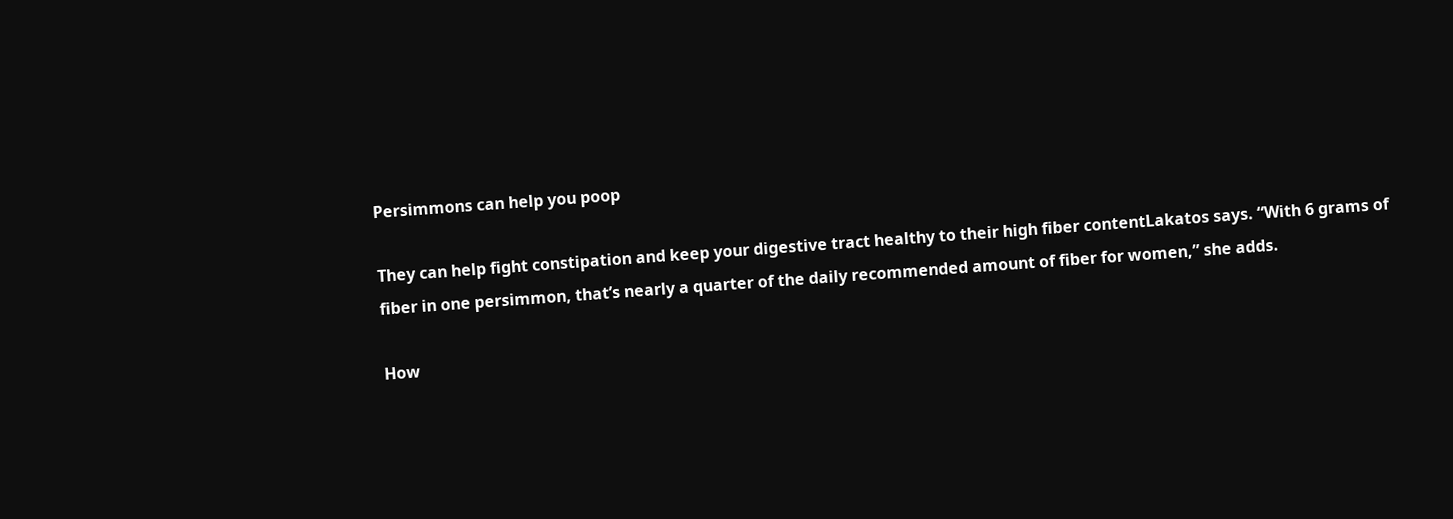Persimmons can help you poop

They can help fight constipation and keep your digestive tract healthy to their high fiber contentLakatos says. “With 6 grams of fiber in one persimmon, that’s nearly a quarter of the daily recommended amount of fiber for women,” she adds.

How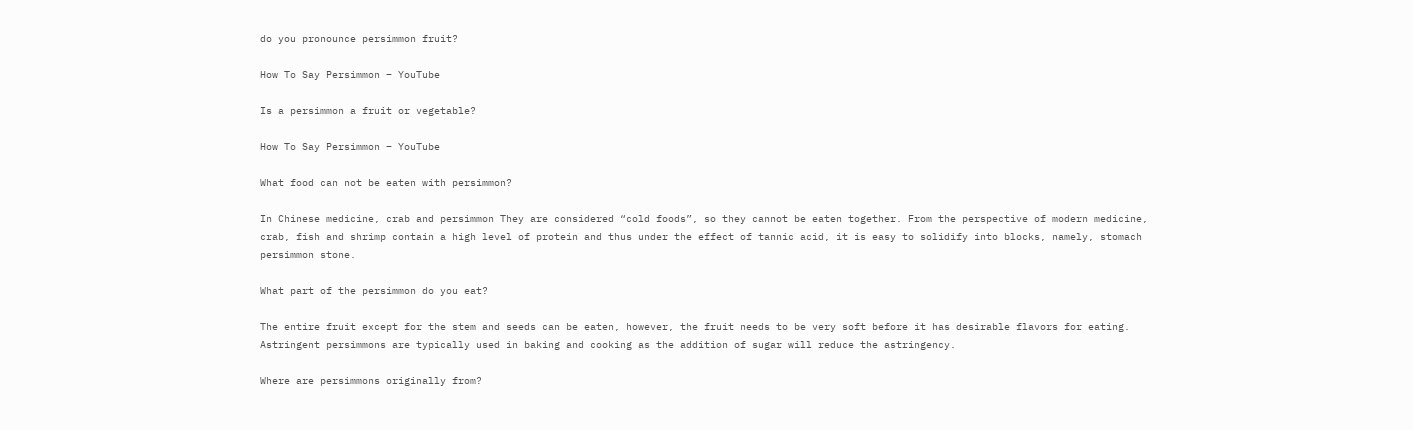do you pronounce persimmon fruit?

How To Say Persimmon – YouTube

Is a persimmon a fruit or vegetable?

How To Say Persimmon – YouTube

What food can not be eaten with persimmon?

In Chinese medicine, crab and persimmon They are considered “cold foods”, so they cannot be eaten together. From the perspective of modern medicine, crab, fish and shrimp contain a high level of protein and thus under the effect of tannic acid, it is easy to solidify into blocks, namely, stomach persimmon stone.

What part of the persimmon do you eat?

The entire fruit except for the stem and seeds can be eaten, however, the fruit needs to be very soft before it has desirable flavors for eating. Astringent persimmons are typically used in baking and cooking as the addition of sugar will reduce the astringency.

Where are persimmons originally from?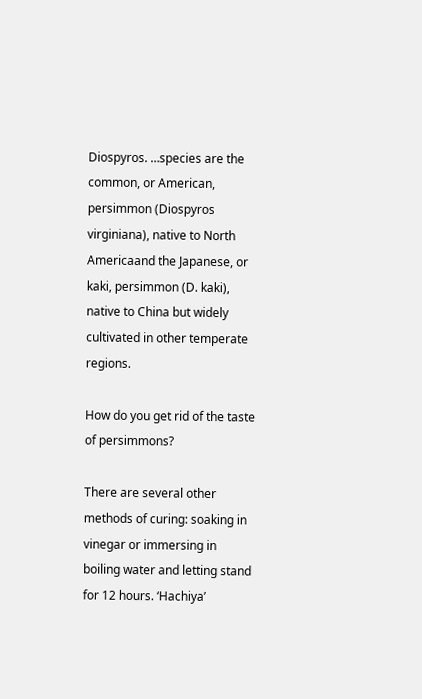Diospyros. …species are the common, or American, persimmon (Diospyros virginiana), native to North Americaand the Japanese, or kaki, persimmon (D. kaki), native to China but widely cultivated in other temperate regions.

How do you get rid of the taste of persimmons?

There are several other methods of curing: soaking in vinegar or immersing in boiling water and letting stand for 12 hours. ‘Hachiya’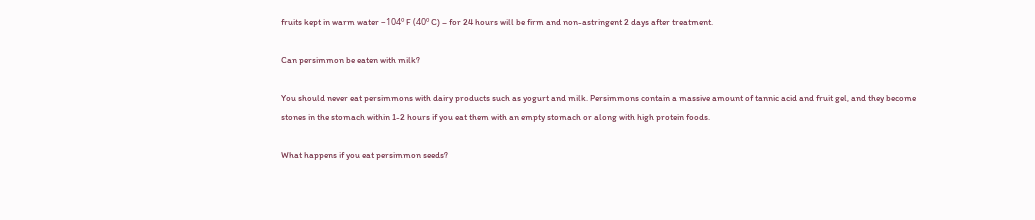fruits kept in warm water –104º F (40º C) – for 24 hours will be firm and non-astringent 2 days after treatment.

Can persimmon be eaten with milk?

You should never eat persimmons with dairy products such as yogurt and milk. Persimmons contain a massive amount of tannic acid and fruit gel, and they become stones in the stomach within 1-2 hours if you eat them with an empty stomach or along with high protein foods.

What happens if you eat persimmon seeds?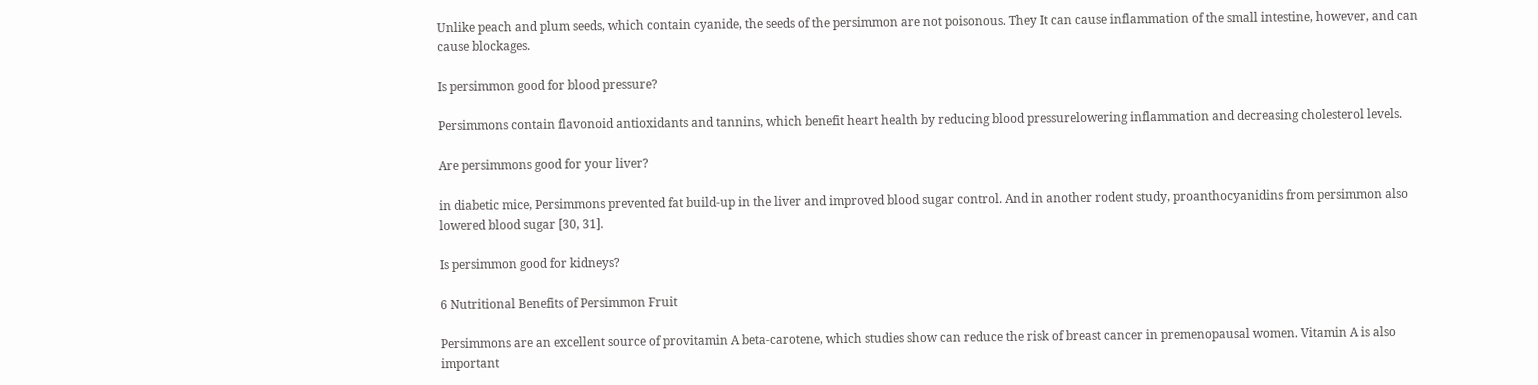Unlike peach and plum seeds, which contain cyanide, the seeds of the persimmon are not poisonous. They It can cause inflammation of the small intestine, however, and can cause blockages.

Is persimmon good for blood pressure?

Persimmons contain flavonoid antioxidants and tannins, which benefit heart health by reducing blood pressurelowering inflammation and decreasing cholesterol levels.

Are persimmons good for your liver?

in diabetic mice, Persimmons prevented fat build-up in the liver and improved blood sugar control. And in another rodent study, proanthocyanidins from persimmon also lowered blood sugar [30, 31].

Is persimmon good for kidneys?

6 Nutritional Benefits of Persimmon Fruit

Persimmons are an excellent source of provitamin A beta-carotene, which studies show can reduce the risk of breast cancer in premenopausal women. Vitamin A is also important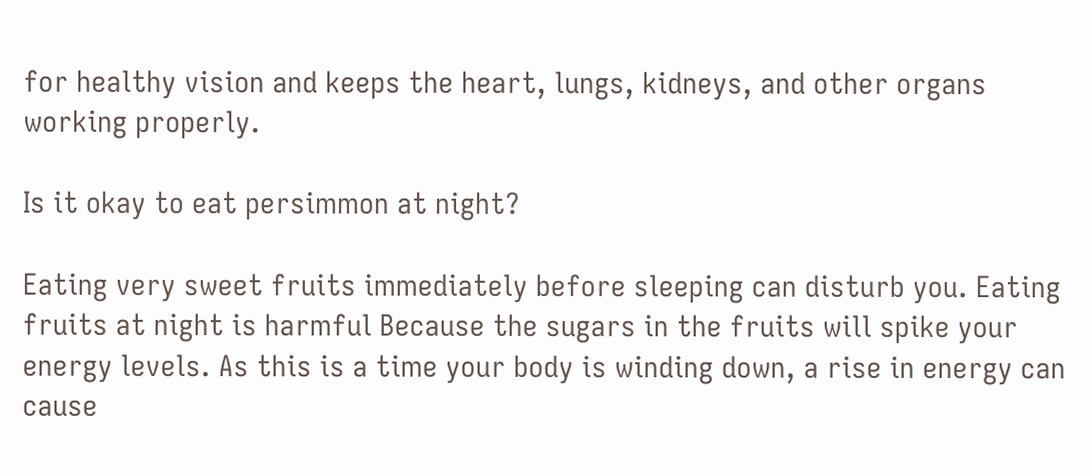for healthy vision and keeps the heart, lungs, kidneys, and other organs working properly.

Is it okay to eat persimmon at night?

Eating very sweet fruits immediately before sleeping can disturb you. Eating fruits at night is harmful Because the sugars in the fruits will spike your energy levels. As this is a time your body is winding down, a rise in energy can cause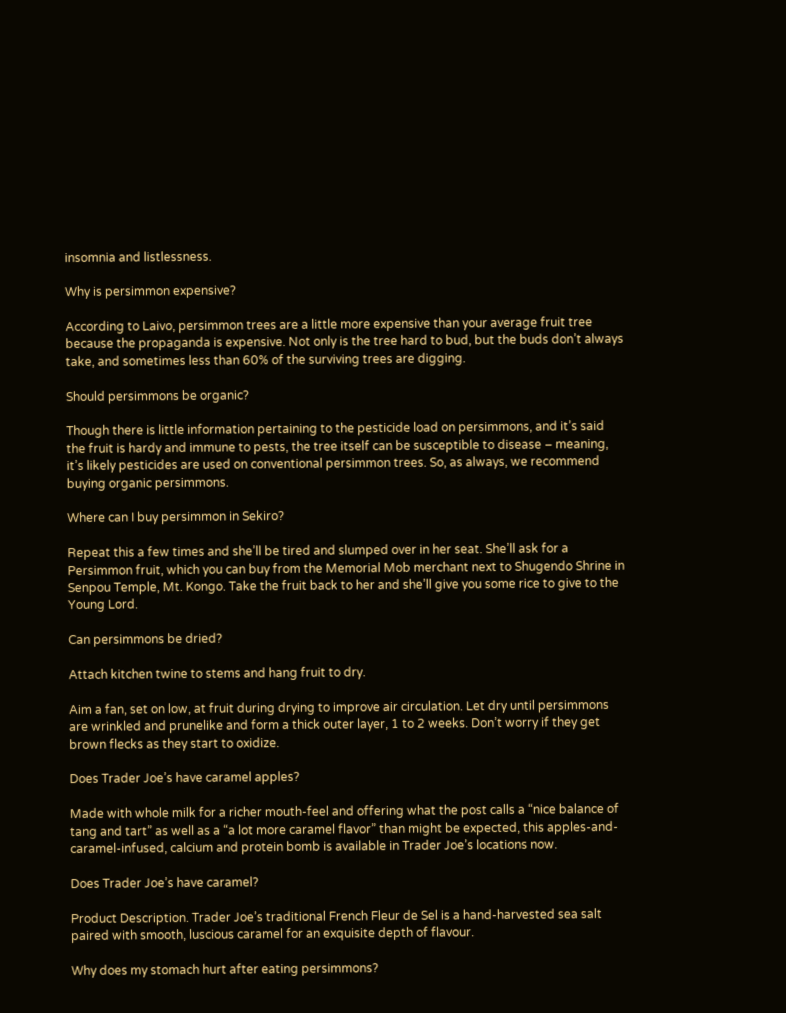insomnia and listlessness.

Why is persimmon expensive?

According to Laivo, persimmon trees are a little more expensive than your average fruit tree because the propaganda is expensive. Not only is the tree hard to bud, but the buds don’t always take, and sometimes less than 60% of the surviving trees are digging.

Should persimmons be organic?

Though there is little information pertaining to the pesticide load on persimmons, and it’s said the fruit is hardy and immune to pests, the tree itself can be susceptible to disease – meaning, it’s likely pesticides are used on conventional persimmon trees. So, as always, we recommend buying organic persimmons.

Where can I buy persimmon in Sekiro?

Repeat this a few times and she’ll be tired and slumped over in her seat. She’ll ask for a Persimmon fruit, which you can buy from the Memorial Mob merchant next to Shugendo Shrine in Senpou Temple, Mt. Kongo. Take the fruit back to her and she’ll give you some rice to give to the Young Lord.

Can persimmons be dried?

Attach kitchen twine to stems and hang fruit to dry.

Aim a fan, set on low, at fruit during drying to improve air circulation. Let dry until persimmons are wrinkled and prunelike and form a thick outer layer, 1 to 2 weeks. Don’t worry if they get brown flecks as they start to oxidize.

Does Trader Joe’s have caramel apples?

Made with whole milk for a richer mouth-feel and offering what the post calls a “nice balance of tang and tart” as well as a “a lot more caramel flavor” than might be expected, this apples-and-caramel-infused, calcium and protein bomb is available in Trader Joe’s locations now.

Does Trader Joe’s have caramel?

Product Description. Trader Joe’s traditional French Fleur de Sel is a hand-harvested sea salt paired with smooth, luscious caramel for an exquisite depth of flavour.

Why does my stomach hurt after eating persimmons?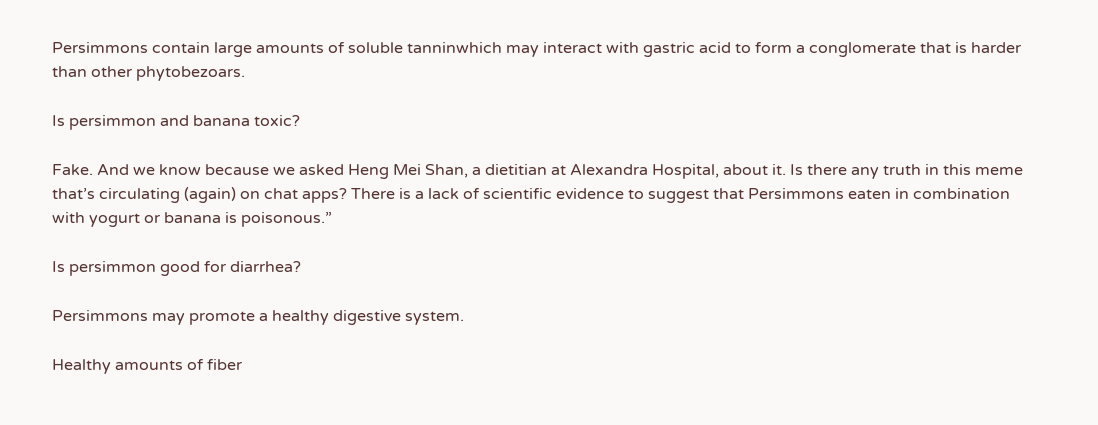Persimmons contain large amounts of soluble tanninwhich may interact with gastric acid to form a conglomerate that is harder than other phytobezoars.

Is persimmon and banana toxic?

Fake. And we know because we asked Heng Mei Shan, a dietitian at Alexandra Hospital, about it. Is there any truth in this meme that’s circulating (again) on chat apps? There is a lack of scientific evidence to suggest that Persimmons eaten in combination with yogurt or banana is poisonous.”

Is persimmon good for diarrhea?

Persimmons may promote a healthy digestive system.

Healthy amounts of fiber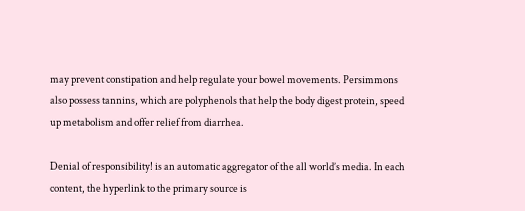may prevent constipation and help regulate your bowel movements. Persimmons also possess tannins, which are polyphenols that help the body digest protein, speed up metabolism and offer relief from diarrhea.

Denial of responsibility! is an automatic aggregator of the all world’s media. In each content, the hyperlink to the primary source is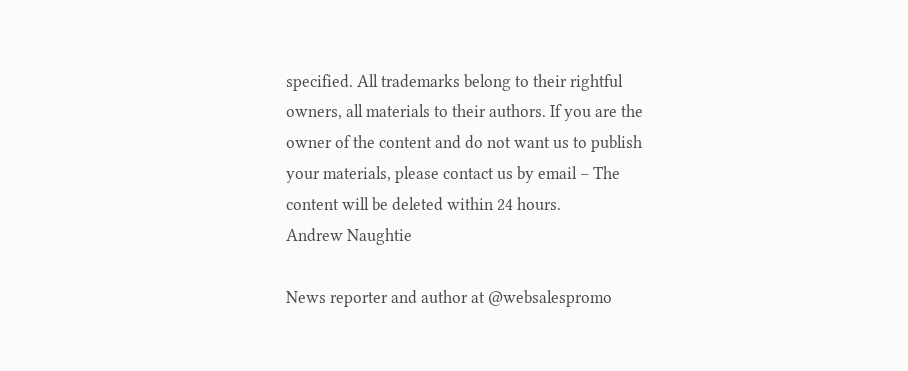specified. All trademarks belong to their rightful owners, all materials to their authors. If you are the owner of the content and do not want us to publish your materials, please contact us by email – The content will be deleted within 24 hours.
Andrew Naughtie

News reporter and author at @websalespromo